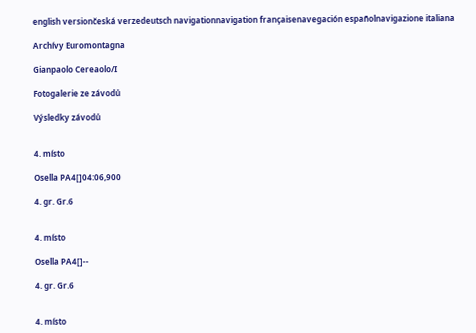english versiončeská verzedeutsch navigationnavigation françaisenavegación españolnavigazione italiana

Archívy Euromontagna

Gianpaolo Cereaolo/I

Fotogalerie ze závodů

Výsledky závodů


4. místo

Osella PA4[]04:06,900

4. gr. Gr.6


4. místo

Osella PA4[]--

4. gr. Gr.6


4. místo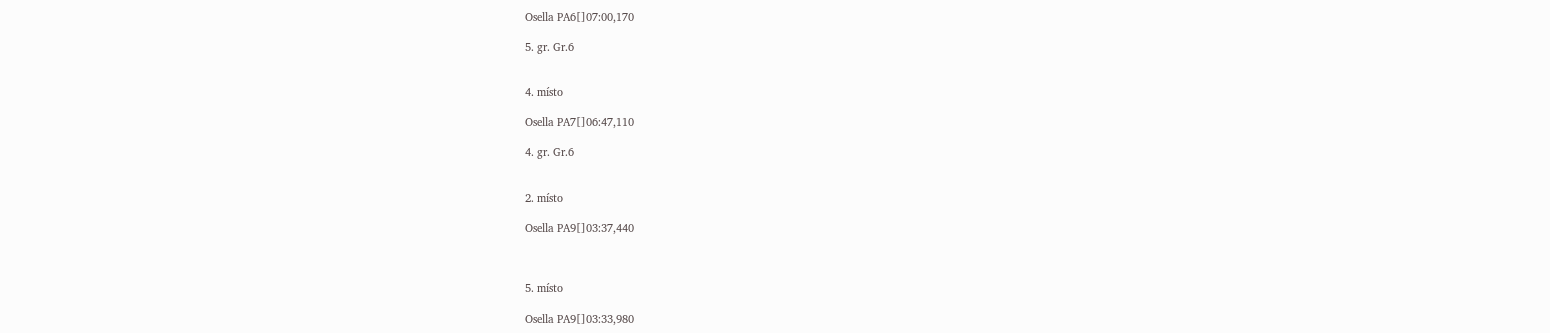Osella PA6[]07:00,170

5. gr. Gr.6


4. místo

Osella PA7[]06:47,110

4. gr. Gr.6


2. místo

Osella PA9[]03:37,440



5. místo

Osella PA9[]03:33,980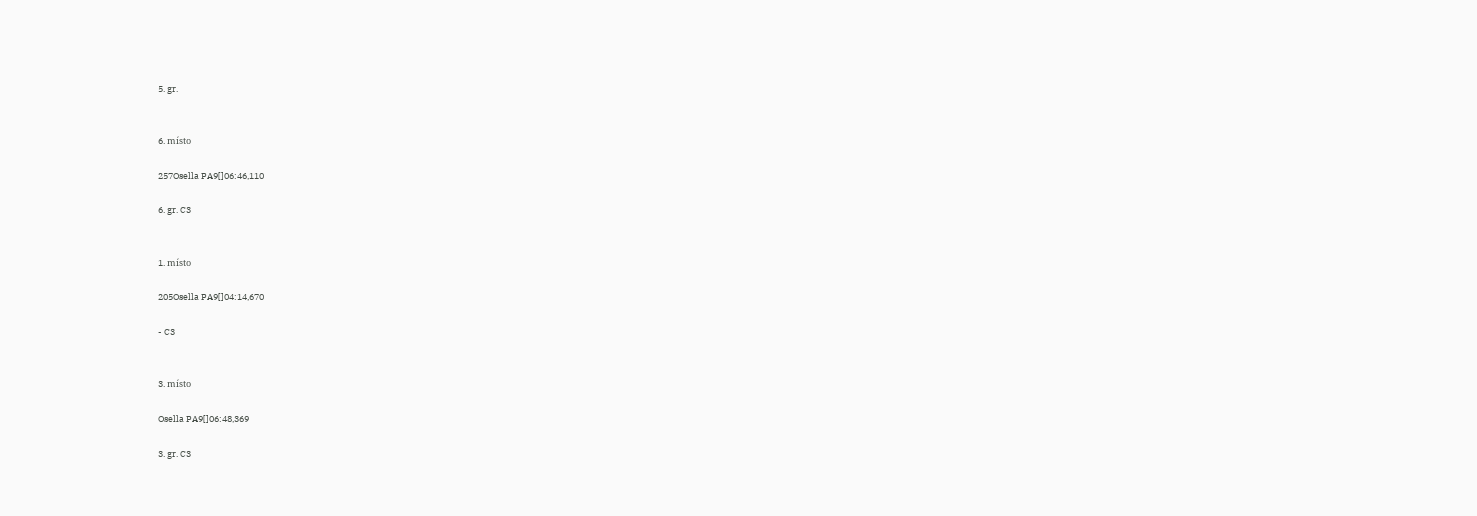5. gr.


6. místo

257Osella PA9[]06:46,110

6. gr. C3


1. místo

205Osella PA9[]04:14,670

- C3


3. místo

Osella PA9[]06:48,369

3. gr. C3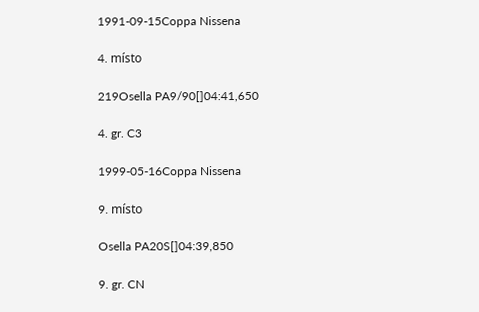1991-09-15Coppa Nissena

4. místo

219Osella PA9/90[]04:41,650

4. gr. C3

1999-05-16Coppa Nissena

9. místo

Osella PA20S[]04:39,850

9. gr. CN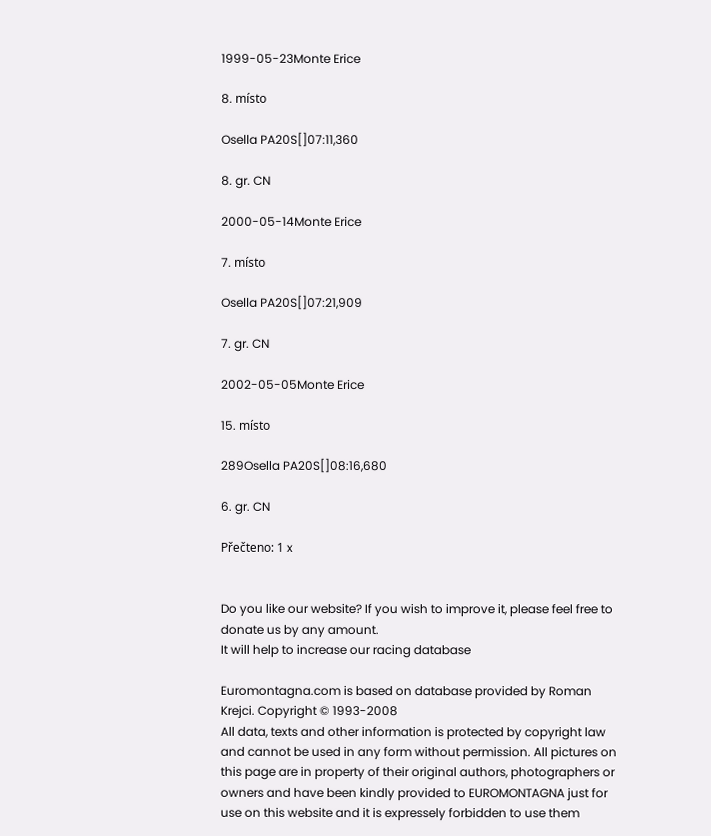1999-05-23Monte Erice

8. místo

Osella PA20S[]07:11,360

8. gr. CN

2000-05-14Monte Erice

7. místo

Osella PA20S[]07:21,909

7. gr. CN

2002-05-05Monte Erice

15. místo

289Osella PA20S[]08:16,680

6. gr. CN

Přečteno: 1 x


Do you like our website? If you wish to improve it, please feel free to donate us by any amount.
It will help to increase our racing database

Euromontagna.com is based on database provided by Roman Krejci. Copyright © 1993-2008
All data, texts and other information is protected by copyright law and cannot be used in any form without permission. All pictures on this page are in property of their original authors, photographers or owners and have been kindly provided to EUROMONTAGNA just for use on this website and it is expressely forbidden to use them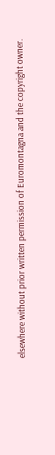elsewhere without prior written permission of Euromontagna and the copyright owner.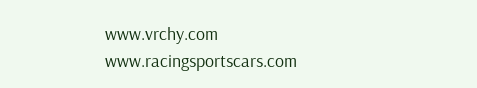www.vrchy.com  www.racingsportscars.com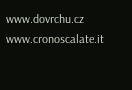www.dovrchu.cz  www.cronoscalate.it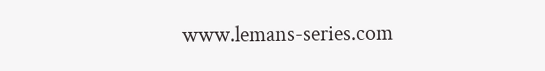www.lemans-series.com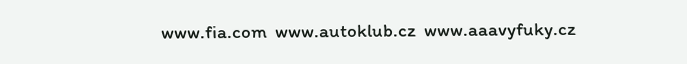www.fia.com  www.autoklub.cz  www.aaavyfuky.cz